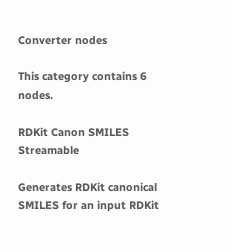Converter nodes

This category contains 6 nodes.

RDKit Canon SMILES Streamable

Generates RDKit canonical SMILES for an input RDKit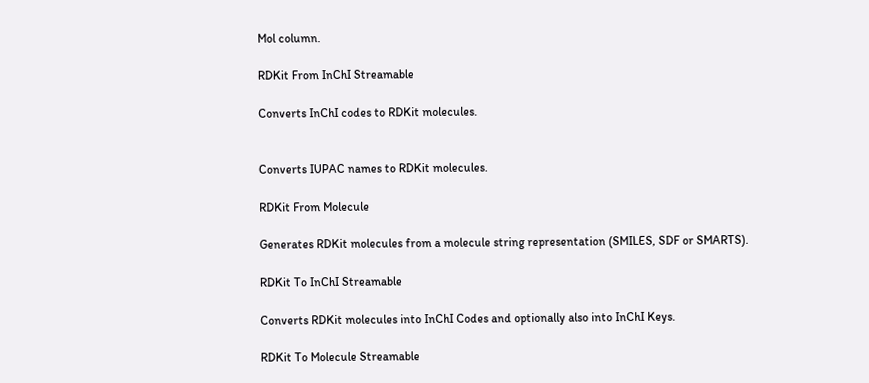Mol column.

RDKit From InChI Streamable

Converts InChI codes to RDKit molecules.


Converts IUPAC names to RDKit molecules.

RDKit From Molecule

Generates RDKit molecules from a molecule string representation (SMILES, SDF or SMARTS).

RDKit To InChI Streamable

Converts RDKit molecules into InChI Codes and optionally also into InChI Keys.

RDKit To Molecule Streamable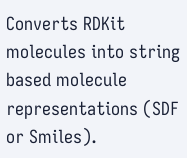Converts RDKit molecules into string based molecule representations (SDF or Smiles).